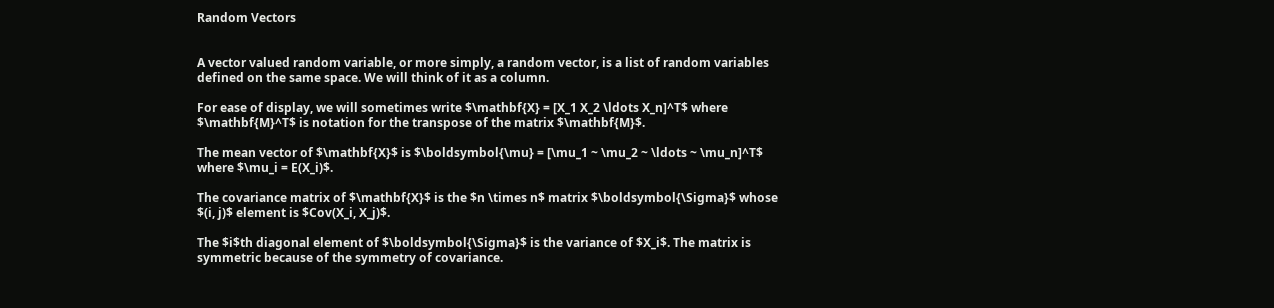Random Vectors


A vector valued random variable, or more simply, a random vector, is a list of random variables defined on the same space. We will think of it as a column.

For ease of display, we will sometimes write $\mathbf{X} = [X_1 X_2 \ldots X_n]^T$ where $\mathbf{M}^T$ is notation for the transpose of the matrix $\mathbf{M}$.

The mean vector of $\mathbf{X}$ is $\boldsymbol{\mu} = [\mu_1 ~ \mu_2 ~ \ldots ~ \mu_n]^T$ where $\mu_i = E(X_i)$.

The covariance matrix of $\mathbf{X}$ is the $n \times n$ matrix $\boldsymbol{\Sigma}$ whose $(i, j)$ element is $Cov(X_i, X_j)$.

The $i$th diagonal element of $\boldsymbol{\Sigma}$ is the variance of $X_i$. The matrix is symmetric because of the symmetry of covariance.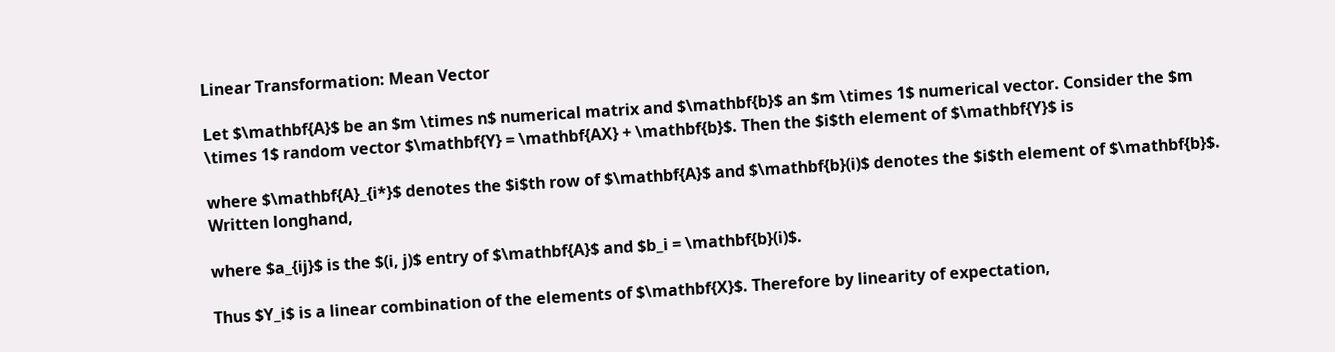Linear Transformation: Mean Vector

Let $\mathbf{A}$ be an $m \times n$ numerical matrix and $\mathbf{b}$ an $m \times 1$ numerical vector. Consider the $m \times 1$ random vector $\mathbf{Y} = \mathbf{AX} + \mathbf{b}$. Then the $i$th element of $\mathbf{Y}$ is

where $\mathbf{A}_{i*}$ denotes the $i$th row of $\mathbf{A}$ and $\mathbf{b}(i)$ denotes the $i$th element of $\mathbf{b}$. Written longhand,

where $a_{ij}$ is the $(i, j)$ entry of $\mathbf{A}$ and $b_i = \mathbf{b}(i)$.

Thus $Y_i$ is a linear combination of the elements of $\mathbf{X}$. Therefore by linearity of expectation,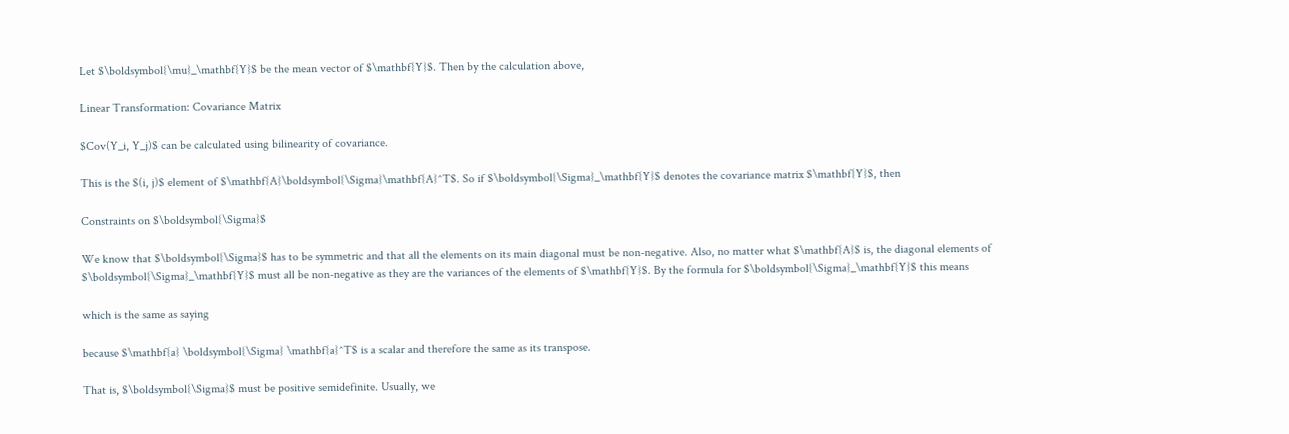Let $\boldsymbol{\mu}_\mathbf{Y}$ be the mean vector of $\mathbf{Y}$. Then by the calculation above,

Linear Transformation: Covariance Matrix

$Cov(Y_i, Y_j)$ can be calculated using bilinearity of covariance.

This is the $(i, j)$ element of $\mathbf{A}\boldsymbol{\Sigma}\mathbf{A}^T$. So if $\boldsymbol{\Sigma}_\mathbf{Y}$ denotes the covariance matrix $\mathbf{Y}$, then

Constraints on $\boldsymbol{\Sigma}$

We know that $\boldsymbol{\Sigma}$ has to be symmetric and that all the elements on its main diagonal must be non-negative. Also, no matter what $\mathbf{A}$ is, the diagonal elements of $\boldsymbol{\Sigma}_\mathbf{Y}$ must all be non-negative as they are the variances of the elements of $\mathbf{Y}$. By the formula for $\boldsymbol{\Sigma}_\mathbf{Y}$ this means

which is the same as saying

because $\mathbf{a} \boldsymbol{\Sigma} \mathbf{a}^T$ is a scalar and therefore the same as its transpose.

That is, $\boldsymbol{\Sigma}$ must be positive semidefinite. Usually, we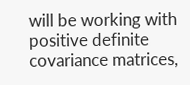will be working with positive definite covariance matrices,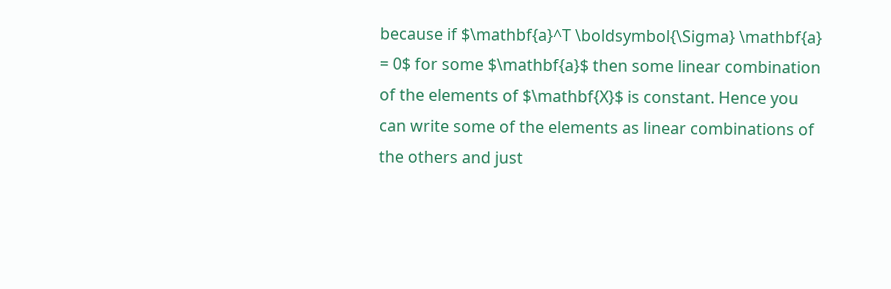because if $\mathbf{a}^T \boldsymbol{\Sigma} \mathbf{a} = 0$ for some $\mathbf{a}$ then some linear combination of the elements of $\mathbf{X}$ is constant. Hence you can write some of the elements as linear combinations of the others and just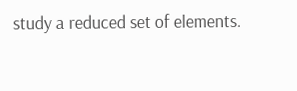study a reduced set of elements.